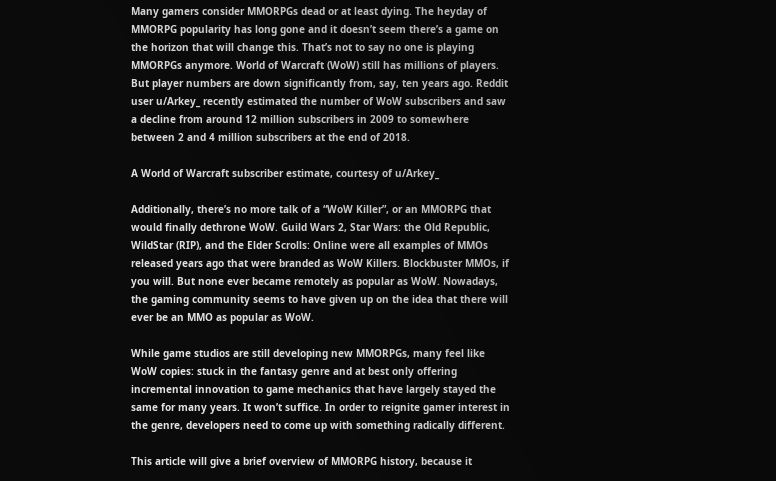Many gamers consider MMORPGs dead or at least dying. The heyday of MMORPG popularity has long gone and it doesn’t seem there’s a game on the horizon that will change this. That’s not to say no one is playing MMORPGs anymore. World of Warcraft (WoW) still has millions of players. But player numbers are down significantly from, say, ten years ago. Reddit user u/Arkey_ recently estimated the number of WoW subscribers and saw a decline from around 12 million subscribers in 2009 to somewhere between 2 and 4 million subscribers at the end of 2018.

A World of Warcraft subscriber estimate, courtesy of u/Arkey_

Additionally, there’s no more talk of a “WoW Killer”, or an MMORPG that would finally dethrone WoW. Guild Wars 2, Star Wars: the Old Republic, WildStar (RIP), and the Elder Scrolls: Online were all examples of MMOs released years ago that were branded as WoW Killers. Blockbuster MMOs, if you will. But none ever became remotely as popular as WoW. Nowadays, the gaming community seems to have given up on the idea that there will ever be an MMO as popular as WoW.

While game studios are still developing new MMORPGs, many feel like WoW copies: stuck in the fantasy genre and at best only offering incremental innovation to game mechanics that have largely stayed the same for many years. It won’t suffice. In order to reignite gamer interest in the genre, developers need to come up with something radically different.

This article will give a brief overview of MMORPG history, because it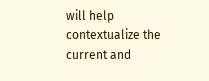will help contextualize the current and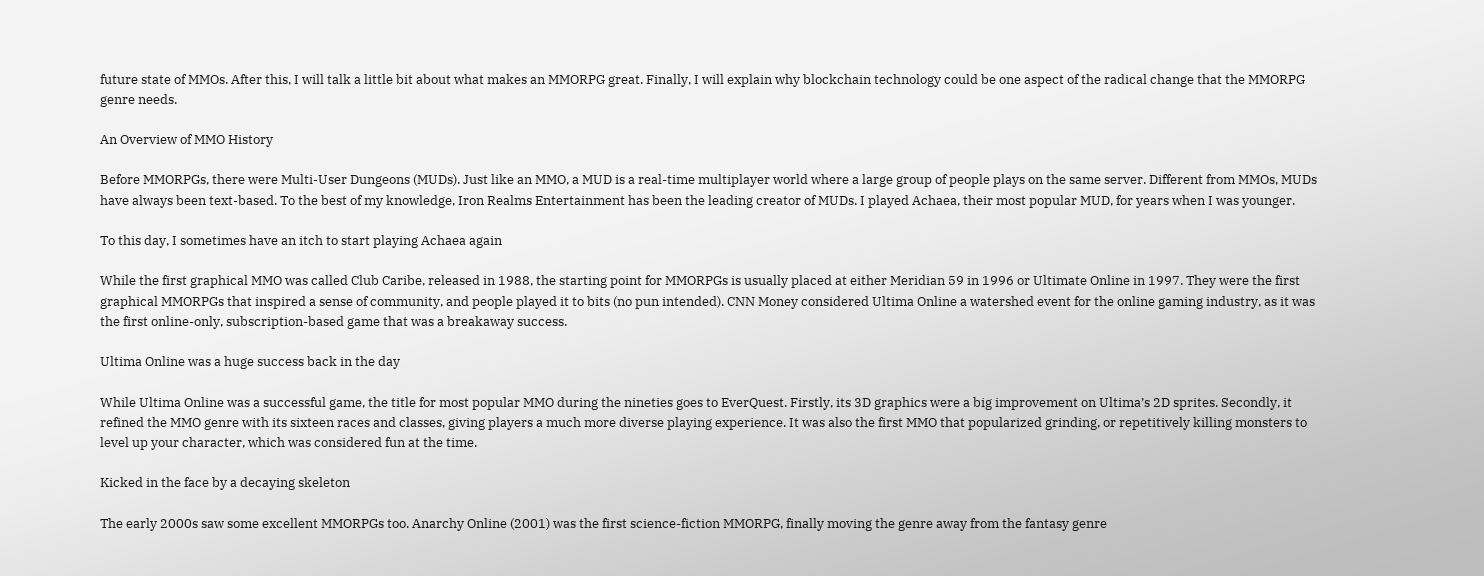future state of MMOs. After this, I will talk a little bit about what makes an MMORPG great. Finally, I will explain why blockchain technology could be one aspect of the radical change that the MMORPG genre needs.

An Overview of MMO History

Before MMORPGs, there were Multi-User Dungeons (MUDs). Just like an MMO, a MUD is a real-time multiplayer world where a large group of people plays on the same server. Different from MMOs, MUDs have always been text-based. To the best of my knowledge, Iron Realms Entertainment has been the leading creator of MUDs. I played Achaea, their most popular MUD, for years when I was younger.

To this day, I sometimes have an itch to start playing Achaea again

While the first graphical MMO was called Club Caribe, released in 1988, the starting point for MMORPGs is usually placed at either Meridian 59 in 1996 or Ultimate Online in 1997. They were the first graphical MMORPGs that inspired a sense of community, and people played it to bits (no pun intended). CNN Money considered Ultima Online a watershed event for the online gaming industry, as it was the first online-only, subscription-based game that was a breakaway success.

Ultima Online was a huge success back in the day

While Ultima Online was a successful game, the title for most popular MMO during the nineties goes to EverQuest. Firstly, its 3D graphics were a big improvement on Ultima’s 2D sprites. Secondly, it refined the MMO genre with its sixteen races and classes, giving players a much more diverse playing experience. It was also the first MMO that popularized grinding, or repetitively killing monsters to level up your character, which was considered fun at the time.

Kicked in the face by a decaying skeleton

The early 2000s saw some excellent MMORPGs too. Anarchy Online (2001) was the first science-fiction MMORPG, finally moving the genre away from the fantasy genre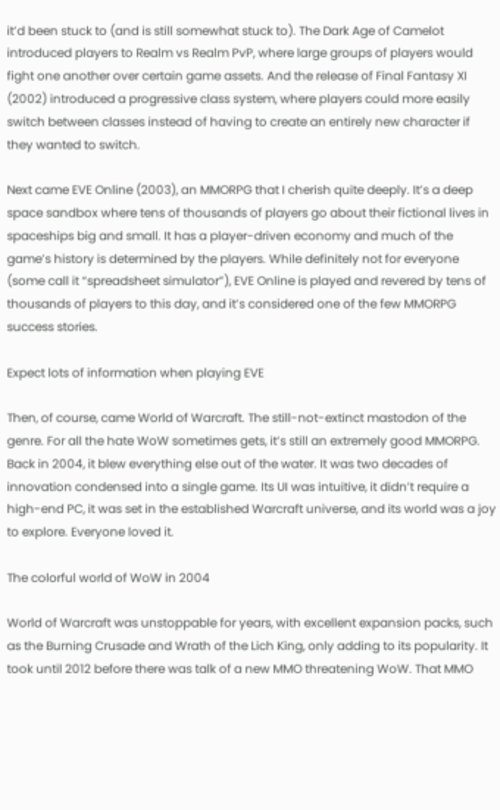it’d been stuck to (and is still somewhat stuck to). The Dark Age of Camelot introduced players to Realm vs Realm PvP, where large groups of players would fight one another over certain game assets. And the release of Final Fantasy XI (2002) introduced a progressive class system, where players could more easily switch between classes instead of having to create an entirely new character if they wanted to switch.

Next came EVE Online (2003), an MMORPG that I cherish quite deeply. It’s a deep space sandbox where tens of thousands of players go about their fictional lives in spaceships big and small. It has a player-driven economy and much of the game’s history is determined by the players. While definitely not for everyone (some call it “spreadsheet simulator”), EVE Online is played and revered by tens of thousands of players to this day, and it’s considered one of the few MMORPG success stories.

Expect lots of information when playing EVE

Then, of course, came World of Warcraft. The still-not-extinct mastodon of the genre. For all the hate WoW sometimes gets, it’s still an extremely good MMORPG. Back in 2004, it blew everything else out of the water. It was two decades of innovation condensed into a single game. Its UI was intuitive, it didn’t require a high-end PC, it was set in the established Warcraft universe, and its world was a joy to explore. Everyone loved it.

The colorful world of WoW in 2004

World of Warcraft was unstoppable for years, with excellent expansion packs, such as the Burning Crusade and Wrath of the Lich King, only adding to its popularity. It took until 2012 before there was talk of a new MMO threatening WoW. That MMO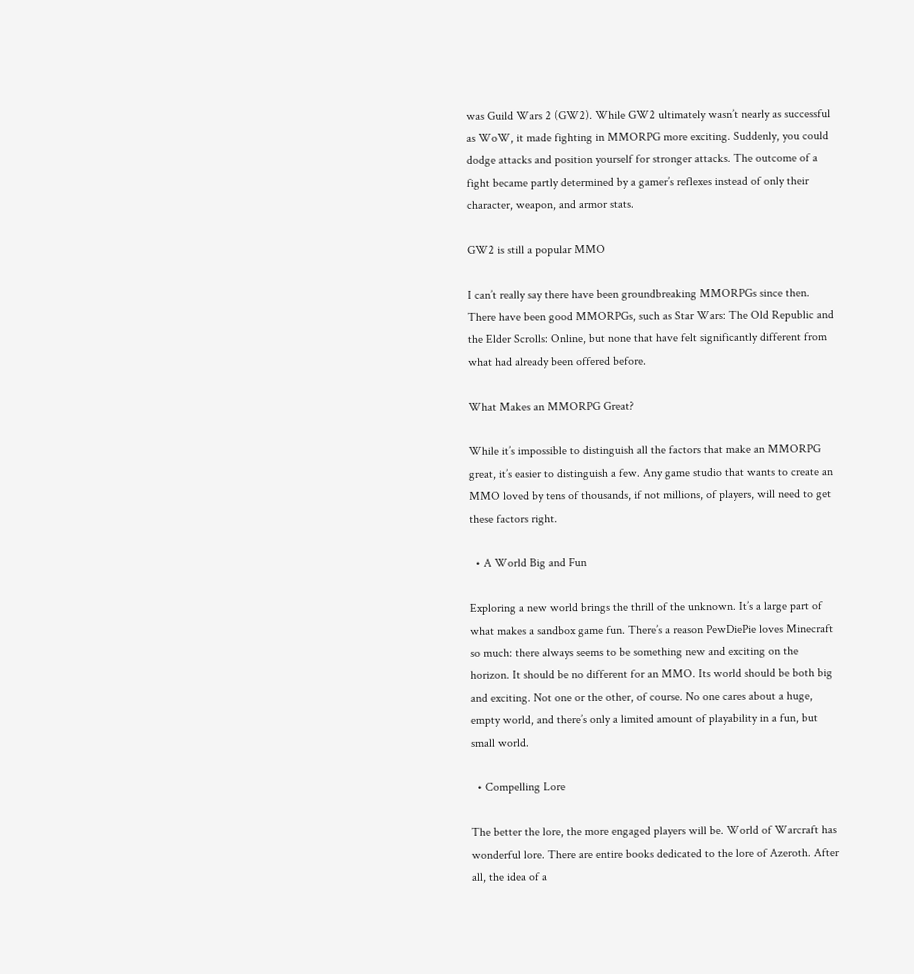was Guild Wars 2 (GW2). While GW2 ultimately wasn’t nearly as successful as WoW, it made fighting in MMORPG more exciting. Suddenly, you could dodge attacks and position yourself for stronger attacks. The outcome of a fight became partly determined by a gamer’s reflexes instead of only their character, weapon, and armor stats.

GW2 is still a popular MMO

I can’t really say there have been groundbreaking MMORPGs since then. There have been good MMORPGs, such as Star Wars: The Old Republic and the Elder Scrolls: Online, but none that have felt significantly different from what had already been offered before.

What Makes an MMORPG Great?

While it’s impossible to distinguish all the factors that make an MMORPG great, it’s easier to distinguish a few. Any game studio that wants to create an MMO loved by tens of thousands, if not millions, of players, will need to get these factors right.

  • A World Big and Fun

Exploring a new world brings the thrill of the unknown. It’s a large part of what makes a sandbox game fun. There’s a reason PewDiePie loves Minecraft so much: there always seems to be something new and exciting on the horizon. It should be no different for an MMO. Its world should be both big and exciting. Not one or the other, of course. No one cares about a huge, empty world, and there’s only a limited amount of playability in a fun, but small world.

  • Compelling Lore

The better the lore, the more engaged players will be. World of Warcraft has wonderful lore. There are entire books dedicated to the lore of Azeroth. After all, the idea of a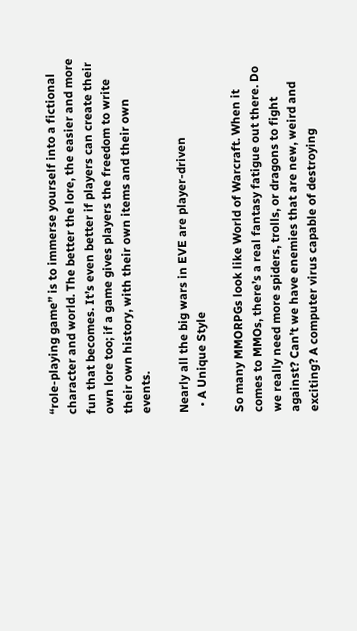“role-playing game” is to immerse yourself into a fictional character and world. The better the lore, the easier and more fun that becomes. It’s even better if players can create their own lore too; if a game gives players the freedom to write their own history, with their own items and their own events.

Nearly all the big wars in EVE are player-driven
  • A Unique Style

So many MMORPGs look like World of Warcraft. When it comes to MMOs, there’s a real fantasy fatigue out there. Do we really need more spiders, trolls, or dragons to fight against? Can’t we have enemies that are new, weird and exciting? A computer virus capable of destroying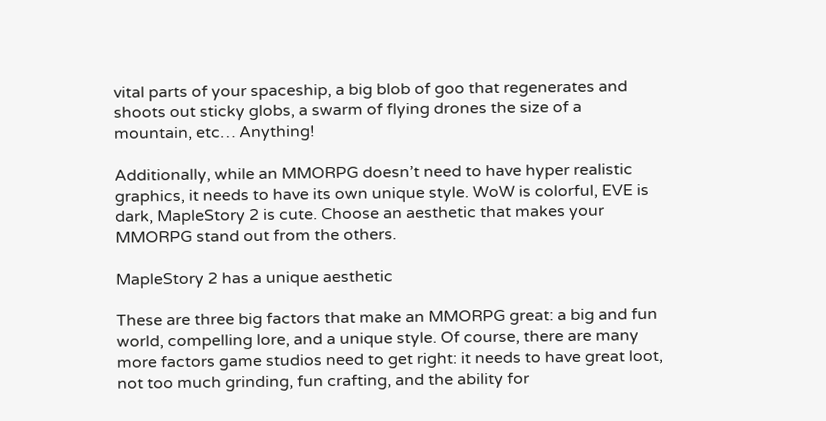vital parts of your spaceship, a big blob of goo that regenerates and shoots out sticky globs, a swarm of flying drones the size of a mountain, etc… Anything!

Additionally, while an MMORPG doesn’t need to have hyper realistic graphics, it needs to have its own unique style. WoW is colorful, EVE is dark, MapleStory 2 is cute. Choose an aesthetic that makes your MMORPG stand out from the others.

MapleStory 2 has a unique aesthetic

These are three big factors that make an MMORPG great: a big and fun world, compelling lore, and a unique style. Of course, there are many more factors game studios need to get right: it needs to have great loot, not too much grinding, fun crafting, and the ability for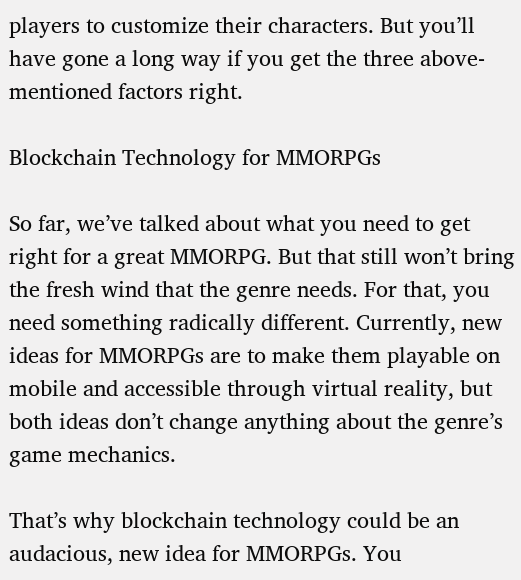players to customize their characters. But you’ll have gone a long way if you get the three above-mentioned factors right.

Blockchain Technology for MMORPGs

So far, we’ve talked about what you need to get right for a great MMORPG. But that still won’t bring the fresh wind that the genre needs. For that, you need something radically different. Currently, new ideas for MMORPGs are to make them playable on mobile and accessible through virtual reality, but both ideas don’t change anything about the genre’s game mechanics.

That’s why blockchain technology could be an audacious, new idea for MMORPGs. You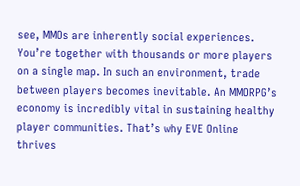see, MMOs are inherently social experiences. You’re together with thousands or more players on a single map. In such an environment, trade between players becomes inevitable. An MMORPG’s economy is incredibly vital in sustaining healthy player communities. That’s why EVE Online thrives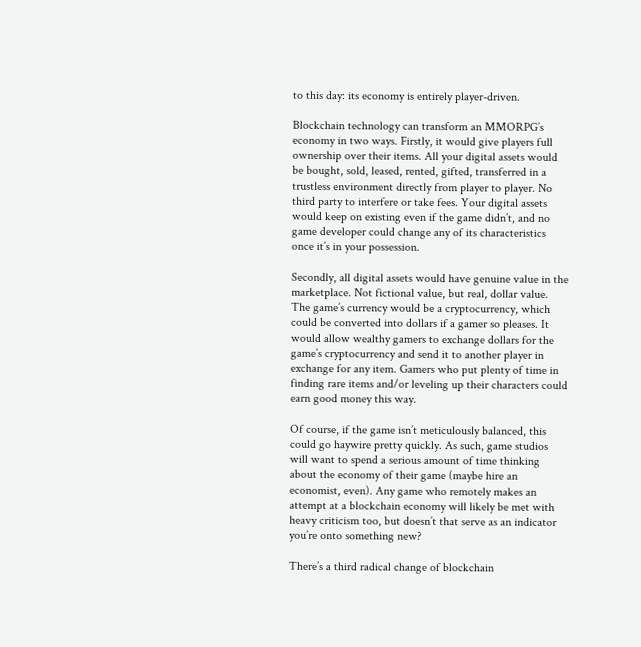to this day: its economy is entirely player-driven.

Blockchain technology can transform an MMORPG’s economy in two ways. Firstly, it would give players full ownership over their items. All your digital assets would be bought, sold, leased, rented, gifted, transferred in a trustless environment directly from player to player. No third party to interfere or take fees. Your digital assets would keep on existing even if the game didn’t, and no game developer could change any of its characteristics once it’s in your possession.

Secondly, all digital assets would have genuine value in the marketplace. Not fictional value, but real, dollar value. The game’s currency would be a cryptocurrency, which could be converted into dollars if a gamer so pleases. It would allow wealthy gamers to exchange dollars for the game’s cryptocurrency and send it to another player in exchange for any item. Gamers who put plenty of time in finding rare items and/or leveling up their characters could earn good money this way.

Of course, if the game isn’t meticulously balanced, this could go haywire pretty quickly. As such, game studios will want to spend a serious amount of time thinking about the economy of their game (maybe hire an economist, even). Any game who remotely makes an attempt at a blockchain economy will likely be met with heavy criticism too, but doesn’t that serve as an indicator you’re onto something new?

There’s a third radical change of blockchain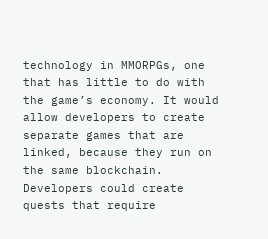technology in MMORPGs, one that has little to do with the game’s economy. It would allow developers to create separate games that are linked, because they run on the same blockchain. Developers could create quests that require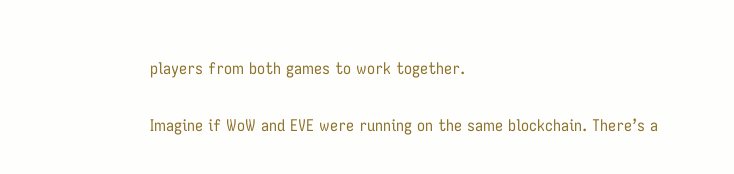players from both games to work together.

Imagine if WoW and EVE were running on the same blockchain. There’s a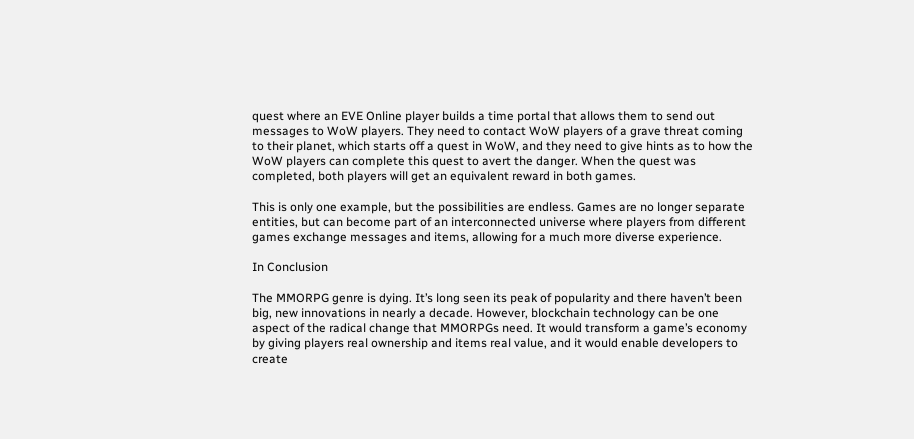quest where an EVE Online player builds a time portal that allows them to send out messages to WoW players. They need to contact WoW players of a grave threat coming to their planet, which starts off a quest in WoW, and they need to give hints as to how the WoW players can complete this quest to avert the danger. When the quest was completed, both players will get an equivalent reward in both games.

This is only one example, but the possibilities are endless. Games are no longer separate entities, but can become part of an interconnected universe where players from different games exchange messages and items, allowing for a much more diverse experience.

In Conclusion

The MMORPG genre is dying. It’s long seen its peak of popularity and there haven’t been big, new innovations in nearly a decade. However, blockchain technology can be one aspect of the radical change that MMORPGs need. It would transform a game’s economy by giving players real ownership and items real value, and it would enable developers to create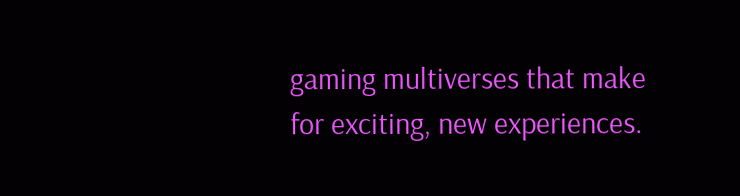gaming multiverses that make for exciting, new experiences.